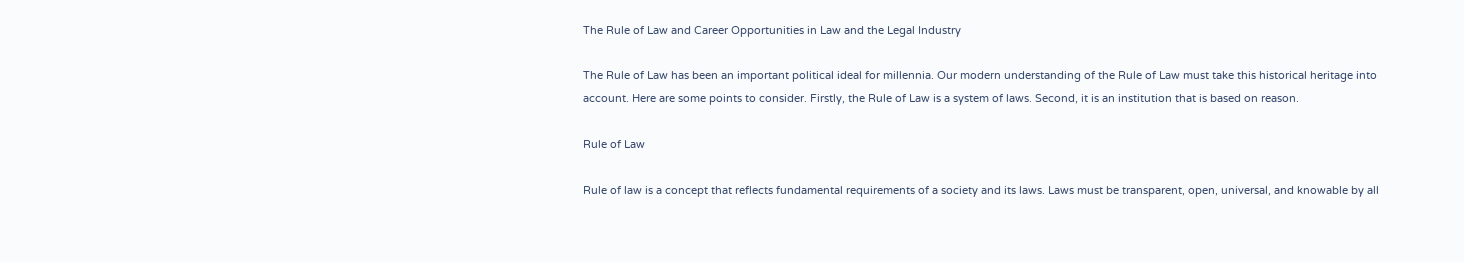The Rule of Law and Career Opportunities in Law and the Legal Industry

The Rule of Law has been an important political ideal for millennia. Our modern understanding of the Rule of Law must take this historical heritage into account. Here are some points to consider. Firstly, the Rule of Law is a system of laws. Second, it is an institution that is based on reason.

Rule of Law

Rule of law is a concept that reflects fundamental requirements of a society and its laws. Laws must be transparent, open, universal, and knowable by all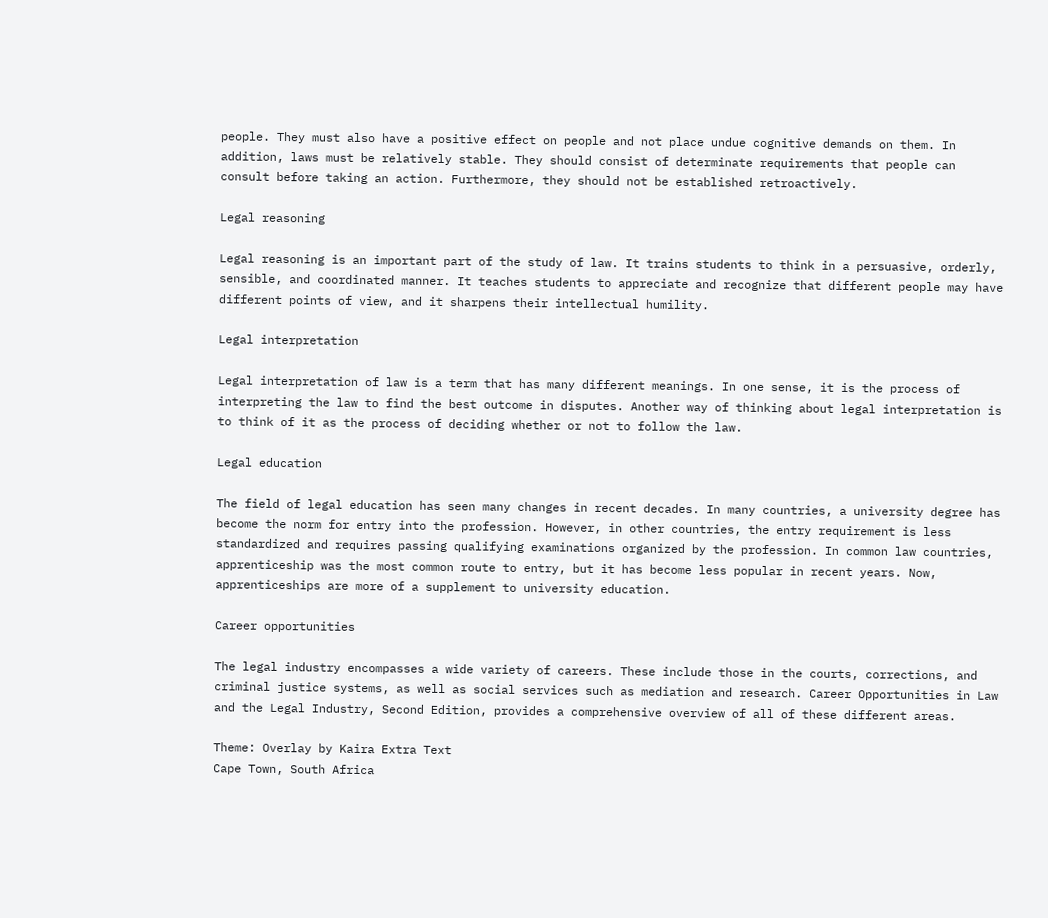people. They must also have a positive effect on people and not place undue cognitive demands on them. In addition, laws must be relatively stable. They should consist of determinate requirements that people can consult before taking an action. Furthermore, they should not be established retroactively.

Legal reasoning

Legal reasoning is an important part of the study of law. It trains students to think in a persuasive, orderly, sensible, and coordinated manner. It teaches students to appreciate and recognize that different people may have different points of view, and it sharpens their intellectual humility.

Legal interpretation

Legal interpretation of law is a term that has many different meanings. In one sense, it is the process of interpreting the law to find the best outcome in disputes. Another way of thinking about legal interpretation is to think of it as the process of deciding whether or not to follow the law.

Legal education

The field of legal education has seen many changes in recent decades. In many countries, a university degree has become the norm for entry into the profession. However, in other countries, the entry requirement is less standardized and requires passing qualifying examinations organized by the profession. In common law countries, apprenticeship was the most common route to entry, but it has become less popular in recent years. Now, apprenticeships are more of a supplement to university education.

Career opportunities

The legal industry encompasses a wide variety of careers. These include those in the courts, corrections, and criminal justice systems, as well as social services such as mediation and research. Career Opportunities in Law and the Legal Industry, Second Edition, provides a comprehensive overview of all of these different areas.

Theme: Overlay by Kaira Extra Text
Cape Town, South Africa